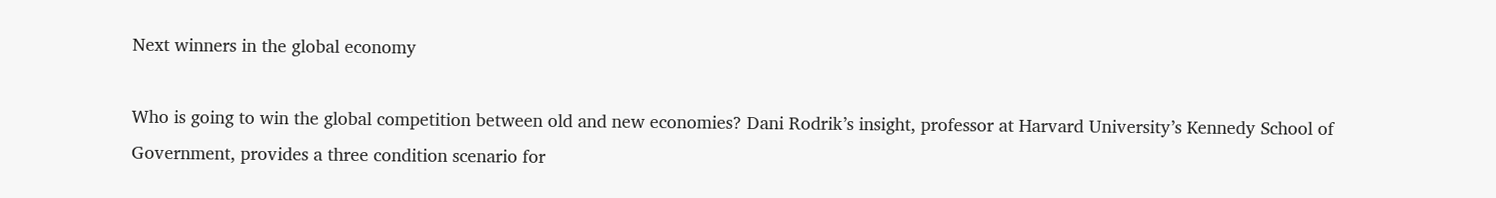Next winners in the global economy

Who is going to win the global competition between old and new economies? Dani Rodrik’s insight, professor at Harvard University’s Kennedy School of Government, provides a three condition scenario for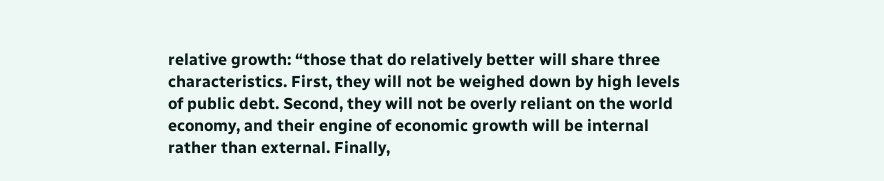relative growth: “those that do relatively better will share three characteristics. First, they will not be weighed down by high levels of public debt. Second, they will not be overly reliant on the world economy, and their engine of economic growth will be internal rather than external. Finally,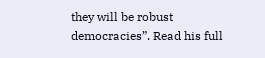they will be robust democracies”. Read his full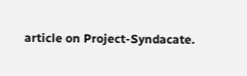article on Project-Syndacate.